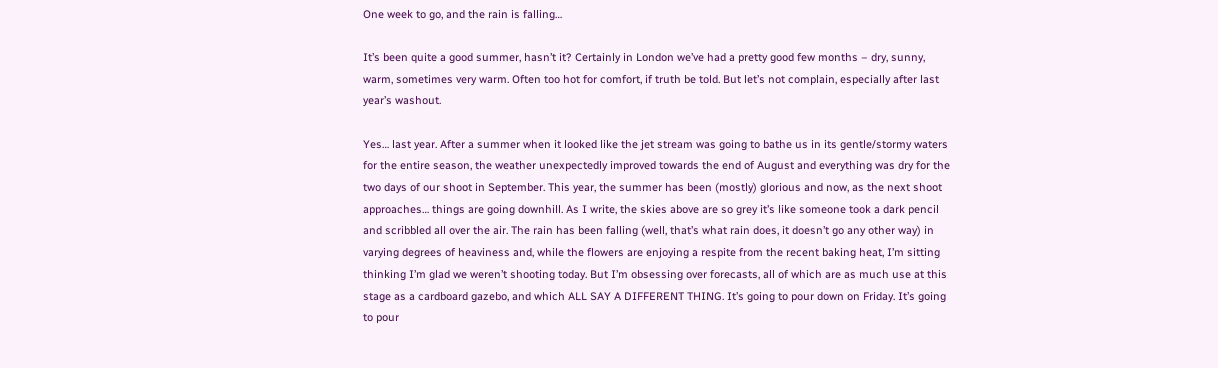One week to go, and the rain is falling…

It’s been quite a good summer, hasn’t it? Certainly in London we’ve had a pretty good few months – dry, sunny, warm, sometimes very warm. Often too hot for comfort, if truth be told. But let’s not complain, especially after last year’s washout.

Yes… last year. After a summer when it looked like the jet stream was going to bathe us in its gentle/stormy waters for the entire season, the weather unexpectedly improved towards the end of August and everything was dry for the two days of our shoot in September. This year, the summer has been (mostly) glorious and now, as the next shoot approaches… things are going downhill. As I write, the skies above are so grey it’s like someone took a dark pencil and scribbled all over the air. The rain has been falling (well, that’s what rain does, it doesn’t go any other way) in varying degrees of heaviness and, while the flowers are enjoying a respite from the recent baking heat, I’m sitting thinking I’m glad we weren’t shooting today. But I’m obsessing over forecasts, all of which are as much use at this stage as a cardboard gazebo, and which ALL SAY A DIFFERENT THING. It’s going to pour down on Friday. It’s going to pour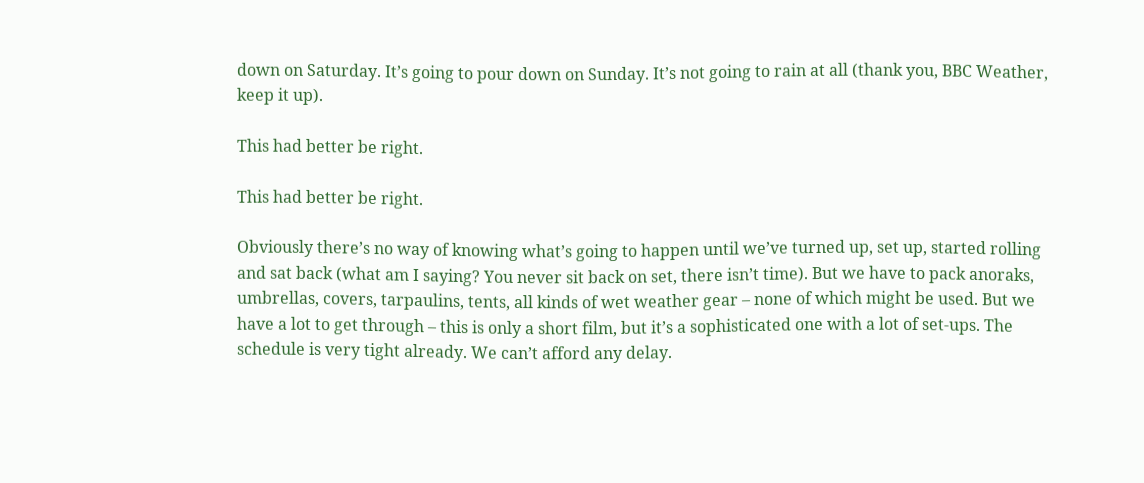down on Saturday. It’s going to pour down on Sunday. It’s not going to rain at all (thank you, BBC Weather, keep it up).

This had better be right.

This had better be right.

Obviously there’s no way of knowing what’s going to happen until we’ve turned up, set up, started rolling and sat back (what am I saying? You never sit back on set, there isn’t time). But we have to pack anoraks, umbrellas, covers, tarpaulins, tents, all kinds of wet weather gear – none of which might be used. But we have a lot to get through – this is only a short film, but it’s a sophisticated one with a lot of set-ups. The schedule is very tight already. We can’t afford any delay.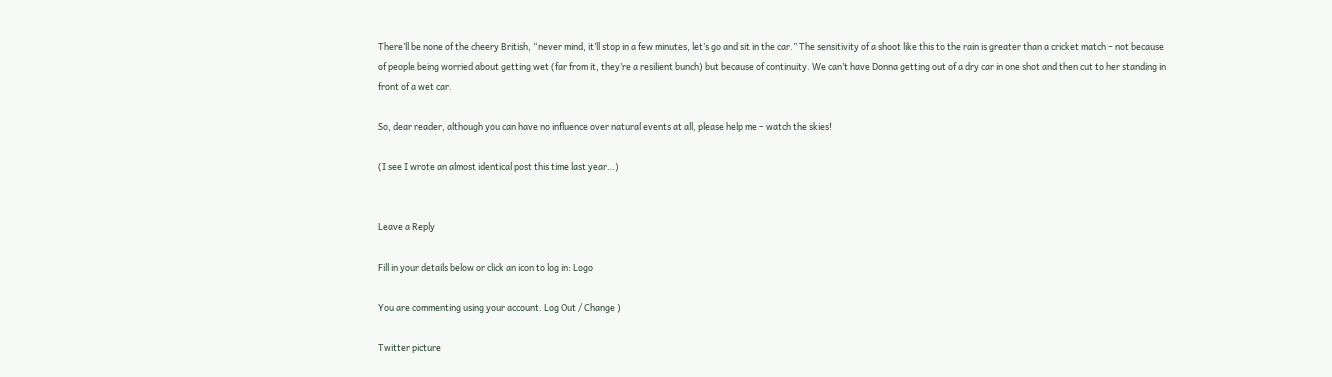There’ll be none of the cheery British, “never mind, it’ll stop in a few minutes, let’s go and sit in the car.” The sensitivity of a shoot like this to the rain is greater than a cricket match – not because of people being worried about getting wet (far from it, they’re a resilient bunch) but because of continuity. We can’t have Donna getting out of a dry car in one shot and then cut to her standing in front of a wet car.

So, dear reader, although you can have no influence over natural events at all, please help me – watch the skies!

(I see I wrote an almost identical post this time last year…)


Leave a Reply

Fill in your details below or click an icon to log in: Logo

You are commenting using your account. Log Out / Change )

Twitter picture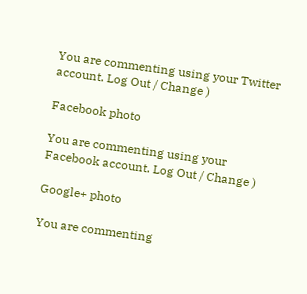You are commenting using your Twitter account. Log Out / Change )

Facebook photo

You are commenting using your Facebook account. Log Out / Change )

Google+ photo

You are commenting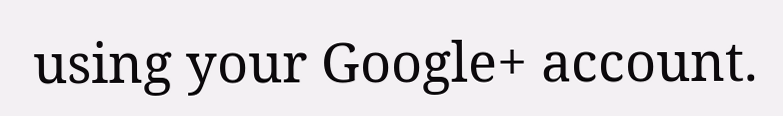using your Google+ account.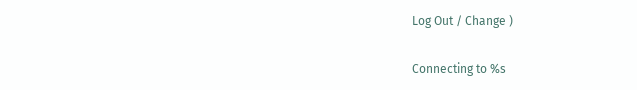Log Out / Change )

Connecting to %s